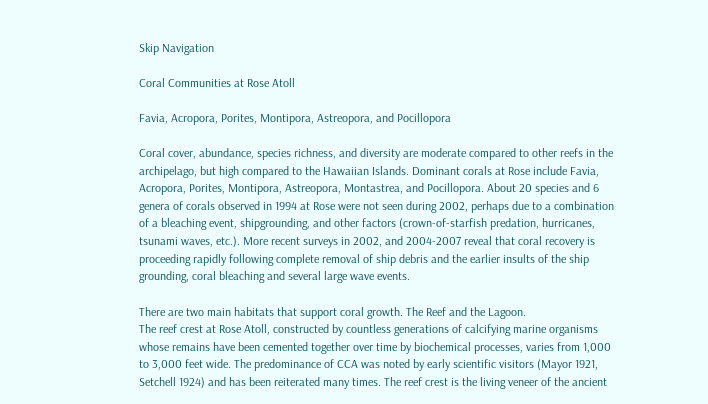Skip Navigation

Coral Communities at Rose Atoll

Favia, Acropora, Porites, Montipora, Astreopora, and Pocillopora

Coral cover, abundance, species richness, and diversity are moderate compared to other reefs in the archipelago, but high compared to the Hawaiian Islands. Dominant corals at Rose include Favia, Acropora, Porites, Montipora, Astreopora, Montastrea, and Pocillopora. About 20 species and 6 genera of corals observed in 1994 at Rose were not seen during 2002, perhaps due to a combination of a bleaching event, shipgrounding, and other factors (crown-of-starfish predation, hurricanes, tsunami waves, etc.). More recent surveys in 2002, and 2004-2007 reveal that coral recovery is proceeding rapidly following complete removal of ship debris and the earlier insults of the ship grounding, coral bleaching and several large wave events.

There are two main habitats that support coral growth. The Reef and the Lagoon.
The reef crest at Rose Atoll, constructed by countless generations of calcifying marine organisms whose remains have been cemented together over time by biochemical processes, varies from 1,000 to 3,000 feet wide. The predominance of CCA was noted by early scientific visitors (Mayor 1921, Setchell 1924) and has been reiterated many times. The reef crest is the living veneer of the ancient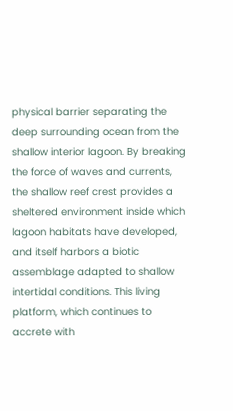physical barrier separating the deep surrounding ocean from the shallow interior lagoon. By breaking the force of waves and currents, the shallow reef crest provides a sheltered environment inside which lagoon habitats have developed, and itself harbors a biotic assemblage adapted to shallow intertidal conditions. This living platform, which continues to accrete with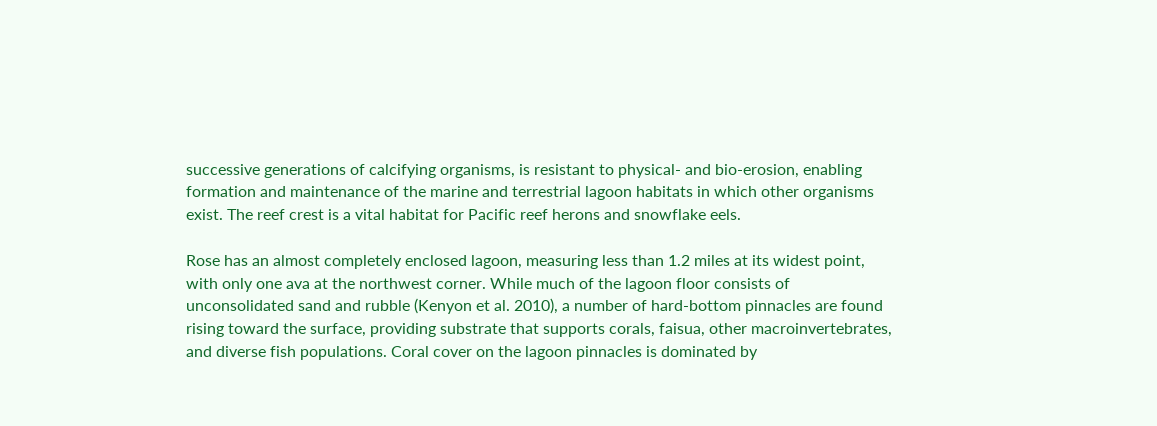successive generations of calcifying organisms, is resistant to physical- and bio-erosion, enabling formation and maintenance of the marine and terrestrial lagoon habitats in which other organisms exist. The reef crest is a vital habitat for Pacific reef herons and snowflake eels.

Rose has an almost completely enclosed lagoon, measuring less than 1.2 miles at its widest point, with only one ava at the northwest corner. While much of the lagoon floor consists of unconsolidated sand and rubble (Kenyon et al. 2010), a number of hard-bottom pinnacles are found rising toward the surface, providing substrate that supports corals, faisua, other macroinvertebrates, and diverse fish populations. Coral cover on the lagoon pinnacles is dominated by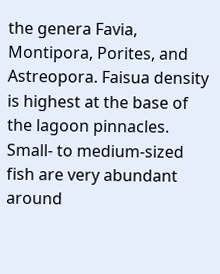the genera Favia, Montipora, Porites, and Astreopora. Faisua density is highest at the base of the lagoon pinnacles. Small- to medium-sized fish are very abundant around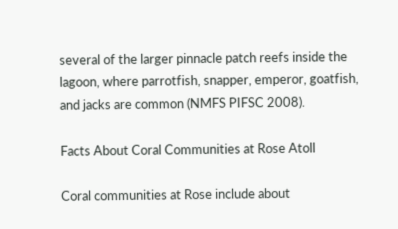several of the larger pinnacle patch reefs inside the lagoon, where parrotfish, snapper, emperor, goatfish, and jacks are common (NMFS PIFSC 2008).

Facts About Coral Communities at Rose Atoll

Coral communities at Rose include about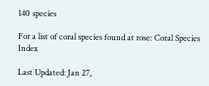140 species

For a list of coral species found at rose: Coral Species Index

Last Updated: Jan 27,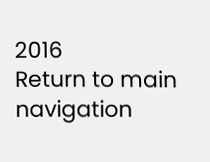2016
Return to main navigation